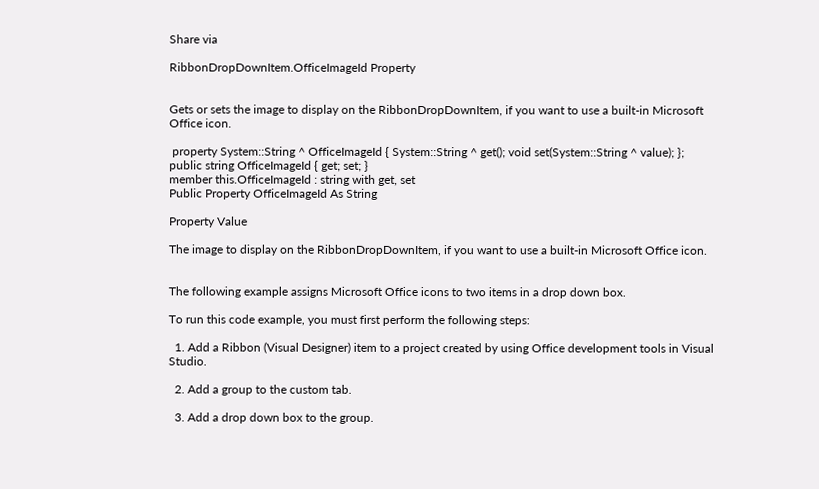Share via

RibbonDropDownItem.OfficeImageId Property


Gets or sets the image to display on the RibbonDropDownItem, if you want to use a built-in Microsoft Office icon.

 property System::String ^ OfficeImageId { System::String ^ get(); void set(System::String ^ value); };
public string OfficeImageId { get; set; }
member this.OfficeImageId : string with get, set
Public Property OfficeImageId As String

Property Value

The image to display on the RibbonDropDownItem, if you want to use a built-in Microsoft Office icon.


The following example assigns Microsoft Office icons to two items in a drop down box.

To run this code example, you must first perform the following steps:

  1. Add a Ribbon (Visual Designer) item to a project created by using Office development tools in Visual Studio.

  2. Add a group to the custom tab.

  3. Add a drop down box to the group.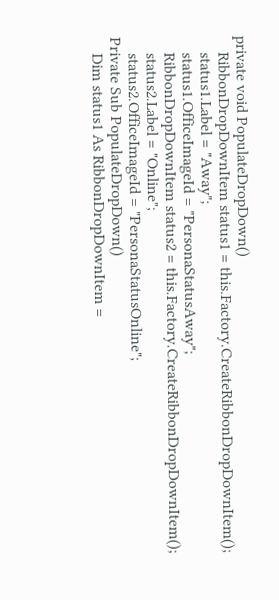private void PopulateDropDown()
    RibbonDropDownItem status1 = this.Factory.CreateRibbonDropDownItem();
    status1.Label = "Away";
    status1.OfficeImageId = "PersonaStatusAway";
    RibbonDropDownItem status2 = this.Factory.CreateRibbonDropDownItem();
    status2.Label = "Online";
    status2.OfficeImageId = "PersonaStatusOnline";
Private Sub PopulateDropDown()
    Dim status1 As RibbonDropDownItem =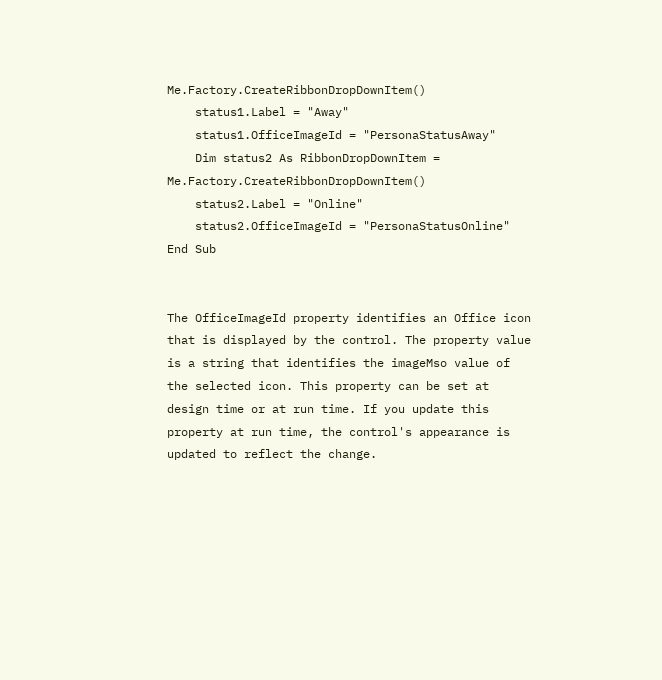Me.Factory.CreateRibbonDropDownItem()
    status1.Label = "Away"
    status1.OfficeImageId = "PersonaStatusAway"
    Dim status2 As RibbonDropDownItem = Me.Factory.CreateRibbonDropDownItem()
    status2.Label = "Online"
    status2.OfficeImageId = "PersonaStatusOnline"
End Sub


The OfficeImageId property identifies an Office icon that is displayed by the control. The property value is a string that identifies the imageMso value of the selected icon. This property can be set at design time or at run time. If you update this property at run time, the control's appearance is updated to reflect the change.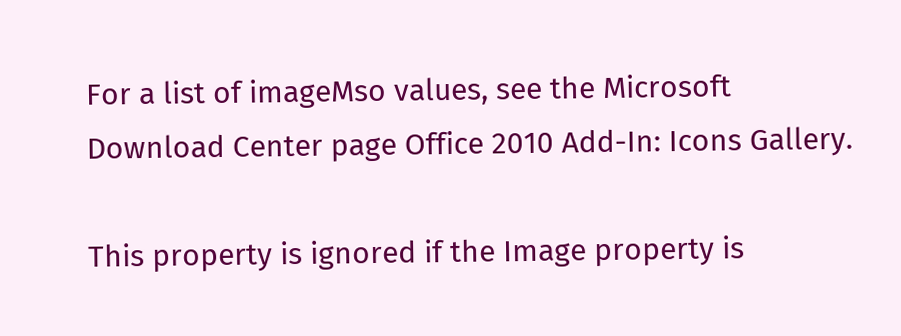For a list of imageMso values, see the Microsoft Download Center page Office 2010 Add-In: Icons Gallery.

This property is ignored if the Image property is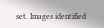set. Images identified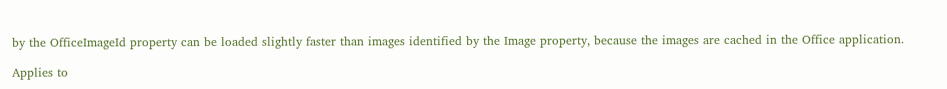by the OfficeImageId property can be loaded slightly faster than images identified by the Image property, because the images are cached in the Office application.

Applies to